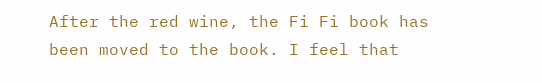After the red wine, the Fi Fi book has been moved to the book. I feel that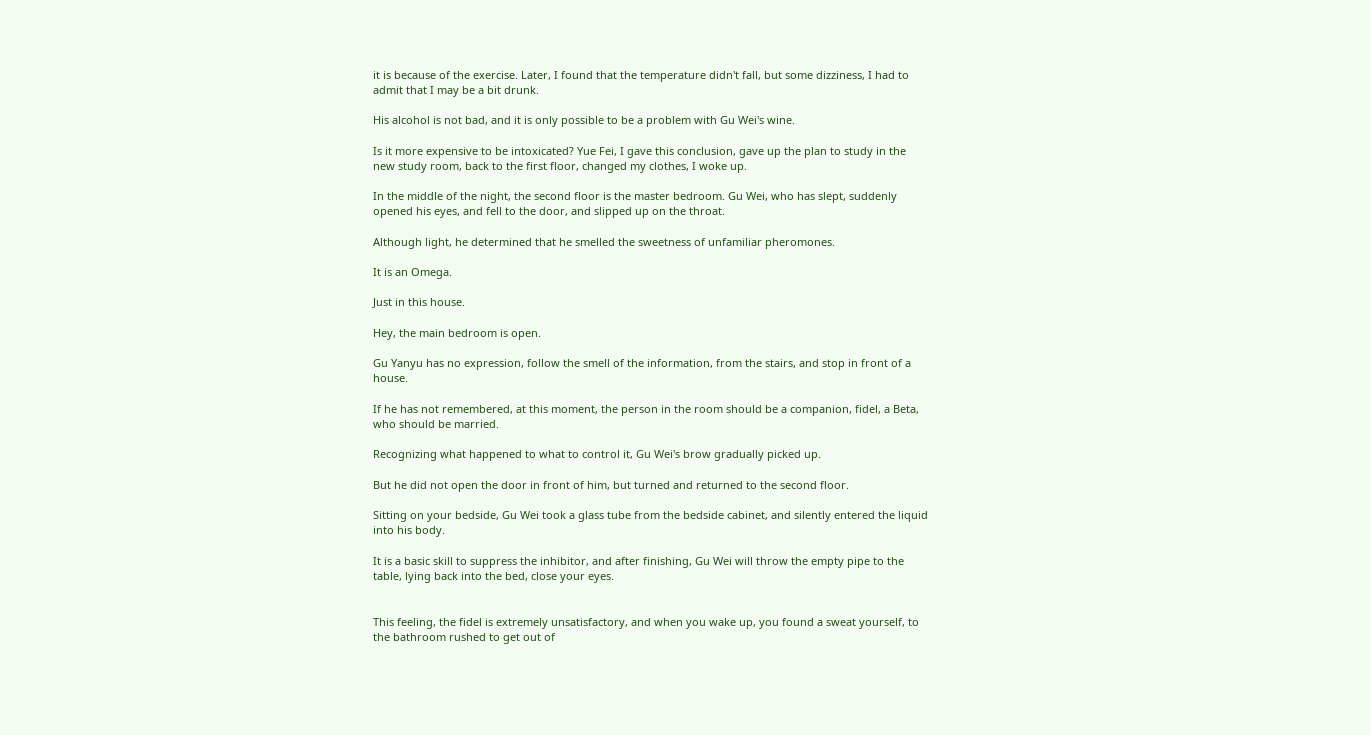it is because of the exercise. Later, I found that the temperature didn't fall, but some dizziness, I had to admit that I may be a bit drunk.

His alcohol is not bad, and it is only possible to be a problem with Gu Wei's wine.

Is it more expensive to be intoxicated? Yue Fei, I gave this conclusion, gave up the plan to study in the new study room, back to the first floor, changed my clothes, I woke up.

In the middle of the night, the second floor is the master bedroom. Gu Wei, who has slept, suddenly opened his eyes, and fell to the door, and slipped up on the throat.

Although light, he determined that he smelled the sweetness of unfamiliar pheromones.

It is an Omega.

Just in this house.

Hey, the main bedroom is open.

Gu Yanyu has no expression, follow the smell of the information, from the stairs, and stop in front of a house.

If he has not remembered, at this moment, the person in the room should be a companion, fidel, a Beta, who should be married.

Recognizing what happened to what to control it, Gu Wei's brow gradually picked up.

But he did not open the door in front of him, but turned and returned to the second floor.

Sitting on your bedside, Gu Wei took a glass tube from the bedside cabinet, and silently entered the liquid into his body.

It is a basic skill to suppress the inhibitor, and after finishing, Gu Wei will throw the empty pipe to the table, lying back into the bed, close your eyes.


This feeling, the fidel is extremely unsatisfactory, and when you wake up, you found a sweat yourself, to the bathroom rushed to get out of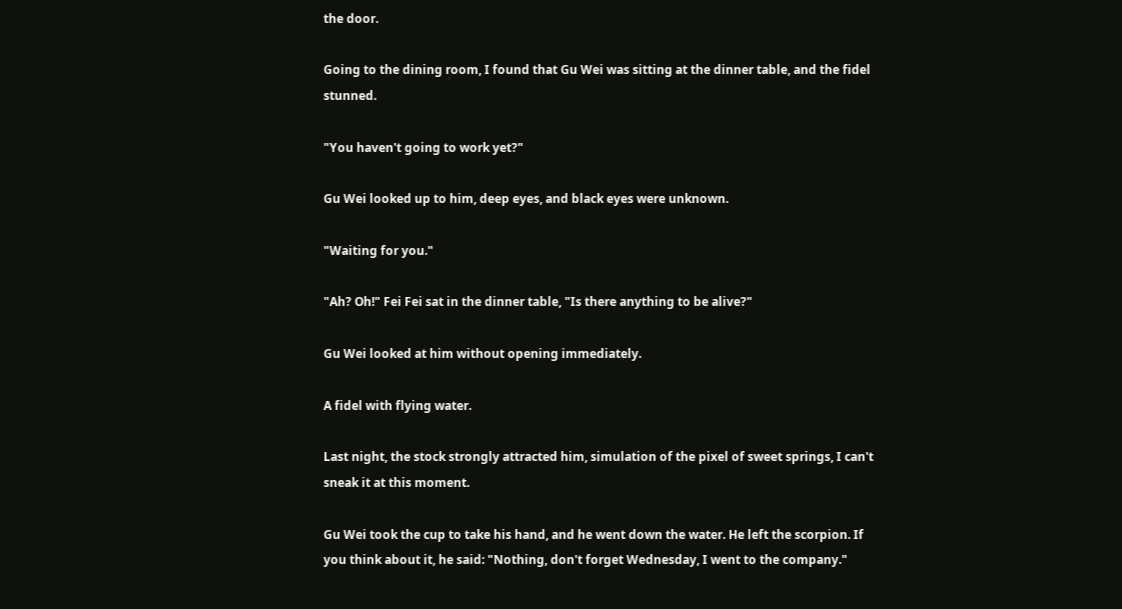the door.

Going to the dining room, I found that Gu Wei was sitting at the dinner table, and the fidel stunned.

"You haven't going to work yet?"

Gu Wei looked up to him, deep eyes, and black eyes were unknown.

"Waiting for you."

"Ah? Oh!" Fei Fei sat in the dinner table, "Is there anything to be alive?"

Gu Wei looked at him without opening immediately.

A fidel with flying water.

Last night, the stock strongly attracted him, simulation of the pixel of sweet springs, I can't sneak it at this moment.

Gu Wei took the cup to take his hand, and he went down the water. He left the scorpion. If you think about it, he said: "Nothing, don't forget Wednesday, I went to the company."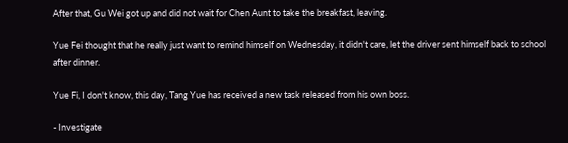After that, Gu Wei got up and did not wait for Chen Aunt to take the breakfast, leaving.

Yue Fei thought that he really just want to remind himself on Wednesday, it didn't care, let the driver sent himself back to school after dinner.

Yue Fi, I don't know, this day, Tang Yue has received a new task released from his own boss.

- Investigate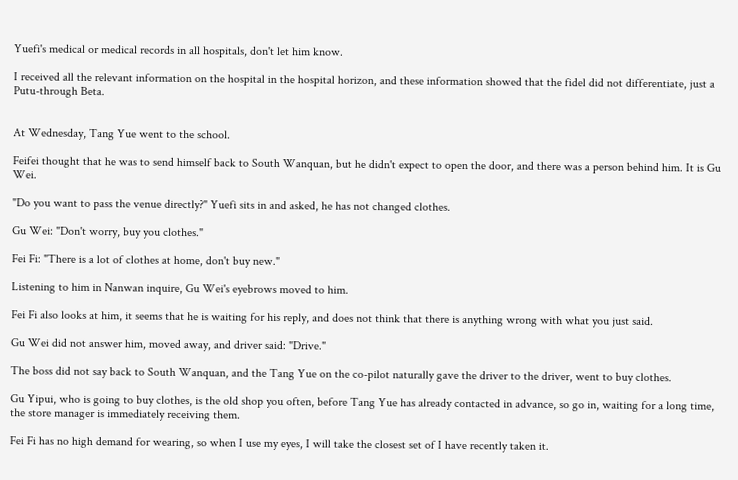Yuefi's medical or medical records in all hospitals, don't let him know.

I received all the relevant information on the hospital in the hospital horizon, and these information showed that the fidel did not differentiate, just a Putu-through Beta.


At Wednesday, Tang Yue went to the school.

Feifei thought that he was to send himself back to South Wanquan, but he didn't expect to open the door, and there was a person behind him. It is Gu Wei.

"Do you want to pass the venue directly?" Yuefi sits in and asked, he has not changed clothes.

Gu Wei: "Don't worry, buy you clothes."

Fei Fi: "There is a lot of clothes at home, don't buy new."

Listening to him in Nanwan inquire, Gu Wei's eyebrows moved to him.

Fei Fi also looks at him, it seems that he is waiting for his reply, and does not think that there is anything wrong with what you just said.

Gu Wei did not answer him, moved away, and driver said: "Drive."

The boss did not say back to South Wanquan, and the Tang Yue on the co-pilot naturally gave the driver to the driver, went to buy clothes.

Gu Yipui, who is going to buy clothes, is the old shop you often, before Tang Yue has already contacted in advance, so go in, waiting for a long time, the store manager is immediately receiving them.

Fei Fi has no high demand for wearing, so when I use my eyes, I will take the closest set of I have recently taken it.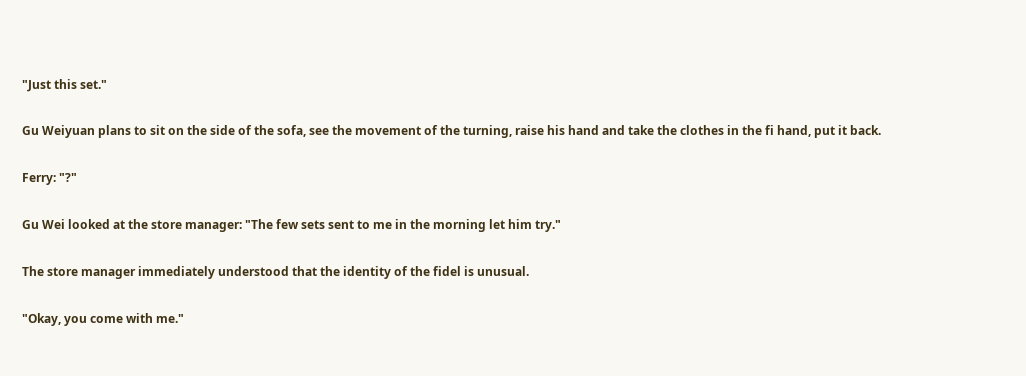"Just this set."

Gu Weiyuan plans to sit on the side of the sofa, see the movement of the turning, raise his hand and take the clothes in the fi hand, put it back.

Ferry: "?"

Gu Wei looked at the store manager: "The few sets sent to me in the morning let him try."

The store manager immediately understood that the identity of the fidel is unusual.

"Okay, you come with me."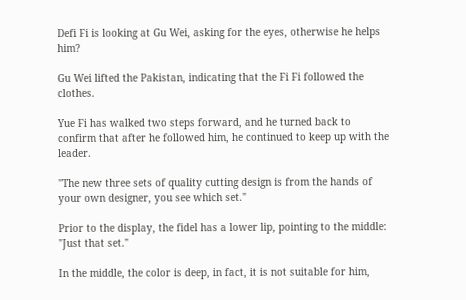Defi Fi is looking at Gu Wei, asking for the eyes, otherwise he helps him?

Gu Wei lifted the Pakistan, indicating that the Fi Fi followed the clothes.

Yue Fi has walked two steps forward, and he turned back to confirm that after he followed him, he continued to keep up with the leader.

"The new three sets of quality cutting design is from the hands of your own designer, you see which set."

Prior to the display, the fidel has a lower lip, pointing to the middle: "Just that set."

In the middle, the color is deep, in fact, it is not suitable for him,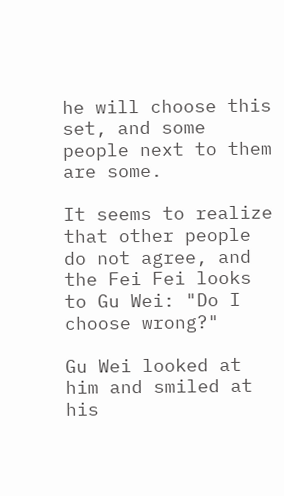he will choose this set, and some people next to them are some.

It seems to realize that other people do not agree, and the Fei Fei looks to Gu Wei: "Do I choose wrong?"

Gu Wei looked at him and smiled at his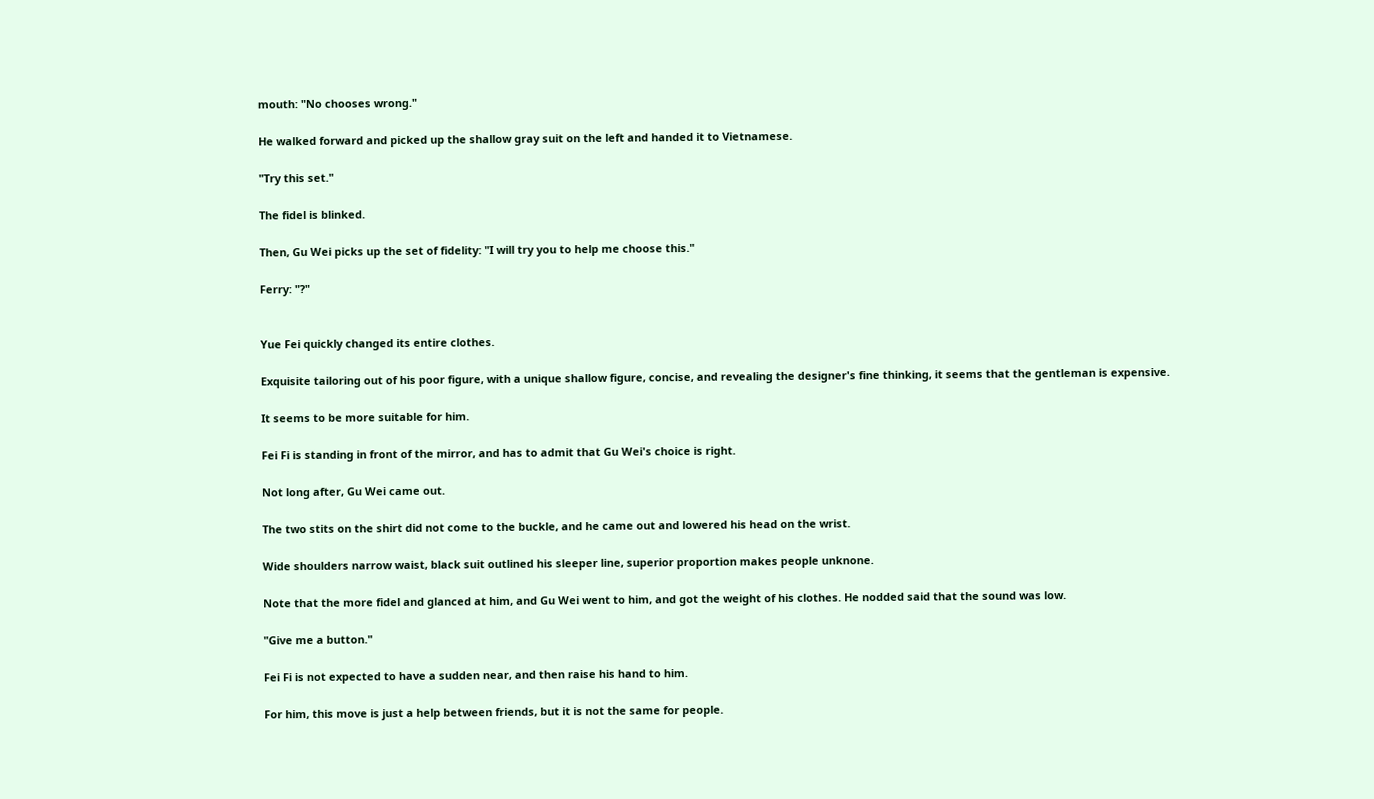mouth: "No chooses wrong."

He walked forward and picked up the shallow gray suit on the left and handed it to Vietnamese.

"Try this set."

The fidel is blinked.

Then, Gu Wei picks up the set of fidelity: "I will try you to help me choose this."

Ferry: "?"


Yue Fei quickly changed its entire clothes.

Exquisite tailoring out of his poor figure, with a unique shallow figure, concise, and revealing the designer's fine thinking, it seems that the gentleman is expensive.

It seems to be more suitable for him.

Fei Fi is standing in front of the mirror, and has to admit that Gu Wei's choice is right.

Not long after, Gu Wei came out.

The two stits on the shirt did not come to the buckle, and he came out and lowered his head on the wrist.

Wide shoulders narrow waist, black suit outlined his sleeper line, superior proportion makes people unknone.

Note that the more fidel and glanced at him, and Gu Wei went to him, and got the weight of his clothes. He nodded said that the sound was low.

"Give me a button."

Fei Fi is not expected to have a sudden near, and then raise his hand to him.

For him, this move is just a help between friends, but it is not the same for people.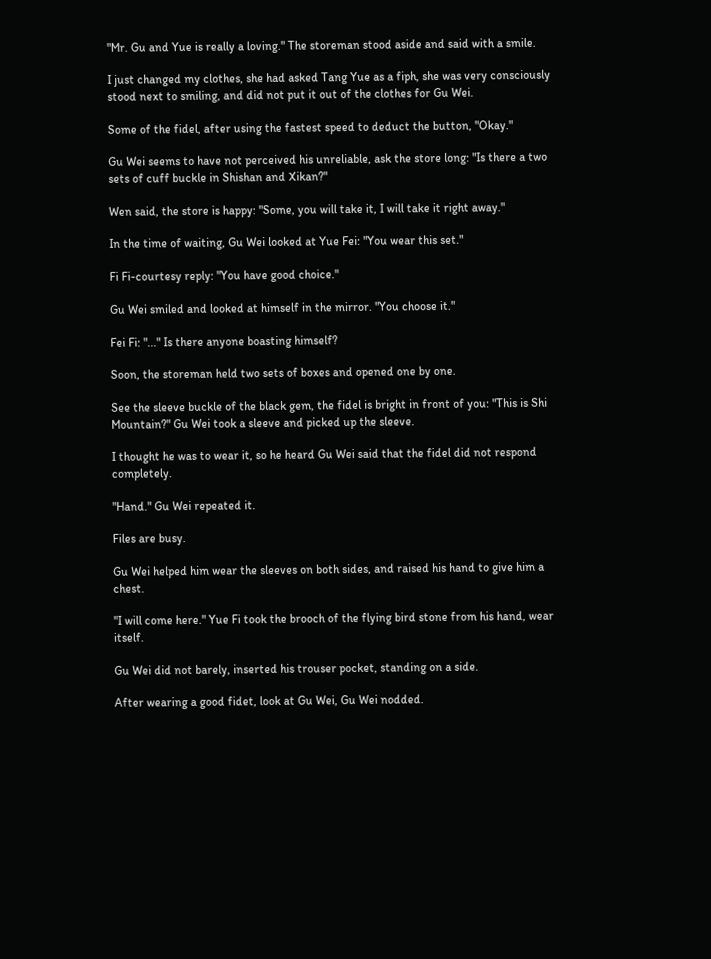"Mr. Gu and Yue is really a loving." The storeman stood aside and said with a smile.

I just changed my clothes, she had asked Tang Yue as a fiph, she was very consciously stood next to smiling, and did not put it out of the clothes for Gu Wei.

Some of the fidel, after using the fastest speed to deduct the button, "Okay."

Gu Wei seems to have not perceived his unreliable, ask the store long: "Is there a two sets of cuff buckle in Shishan and Xikan?"

Wen said, the store is happy: "Some, you will take it, I will take it right away."

In the time of waiting, Gu Wei looked at Yue Fei: "You wear this set."

Fi Fi-courtesy reply: "You have good choice."

Gu Wei smiled and looked at himself in the mirror. "You choose it."

Fei Fi: "..." Is there anyone boasting himself?

Soon, the storeman held two sets of boxes and opened one by one.

See the sleeve buckle of the black gem, the fidel is bright in front of you: "This is Shi Mountain?" Gu Wei took a sleeve and picked up the sleeve.

I thought he was to wear it, so he heard Gu Wei said that the fidel did not respond completely.

"Hand." Gu Wei repeated it.

Files are busy.

Gu Wei helped him wear the sleeves on both sides, and raised his hand to give him a chest.

"I will come here." Yue Fi took the brooch of the flying bird stone from his hand, wear itself.

Gu Wei did not barely, inserted his trouser pocket, standing on a side.

After wearing a good fidet, look at Gu Wei, Gu Wei nodded.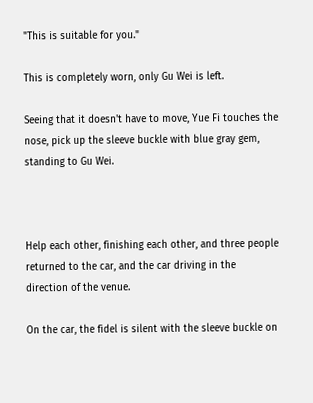"This is suitable for you."

This is completely worn, only Gu Wei is left.

Seeing that it doesn't have to move, Yue Fi touches the nose, pick up the sleeve buckle with blue gray gem, standing to Gu Wei.



Help each other, finishing each other, and three people returned to the car, and the car driving in the direction of the venue.

On the car, the fidel is silent with the sleeve buckle on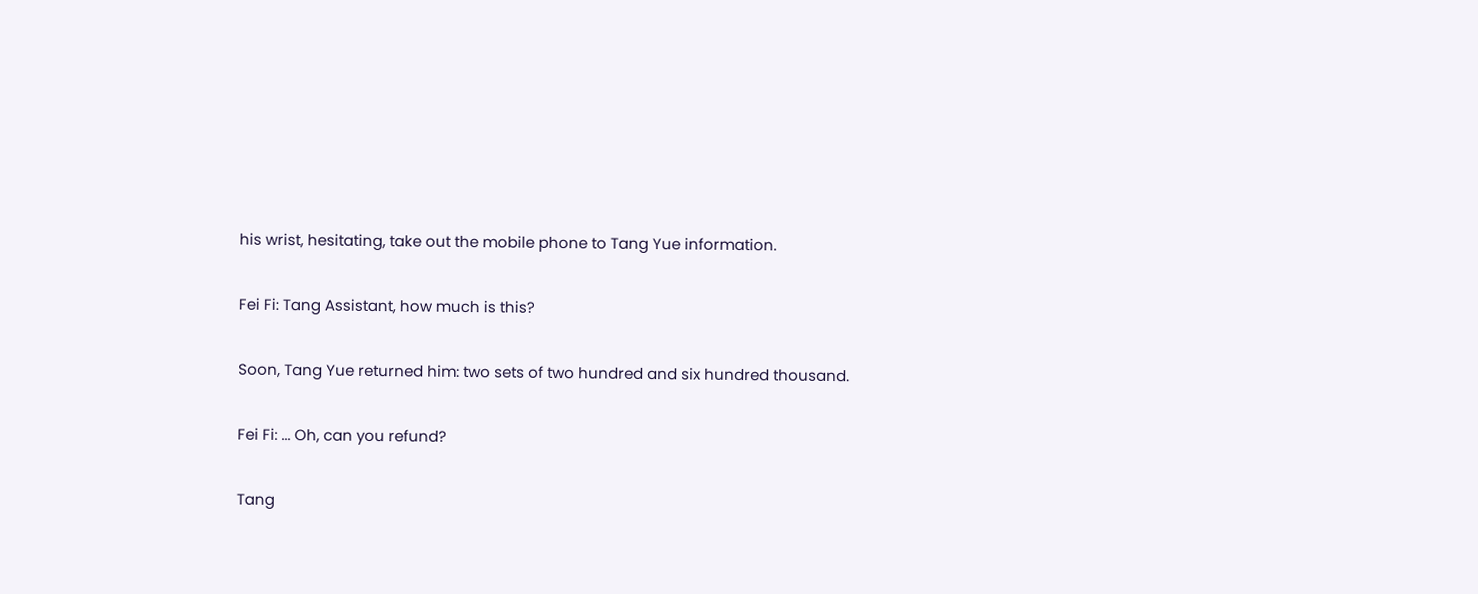his wrist, hesitating, take out the mobile phone to Tang Yue information.

Fei Fi: Tang Assistant, how much is this?

Soon, Tang Yue returned him: two sets of two hundred and six hundred thousand.

Fei Fi: ... Oh, can you refund?

Tang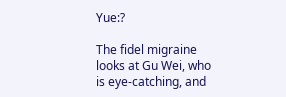Yue:?

The fidel migraine looks at Gu Wei, who is eye-catching, and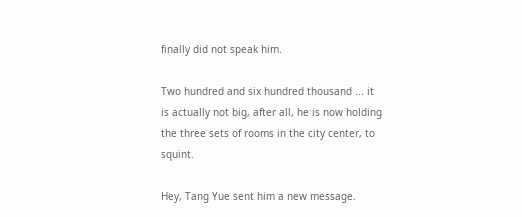finally did not speak him.

Two hundred and six hundred thousand ... it is actually not big, after all, he is now holding the three sets of rooms in the city center, to squint.

Hey, Tang Yue sent him a new message.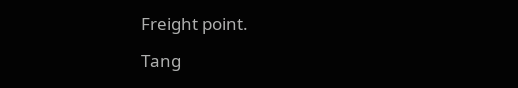Freight point.

Tang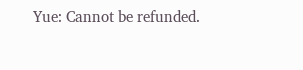Yue: Cannot be refunded.